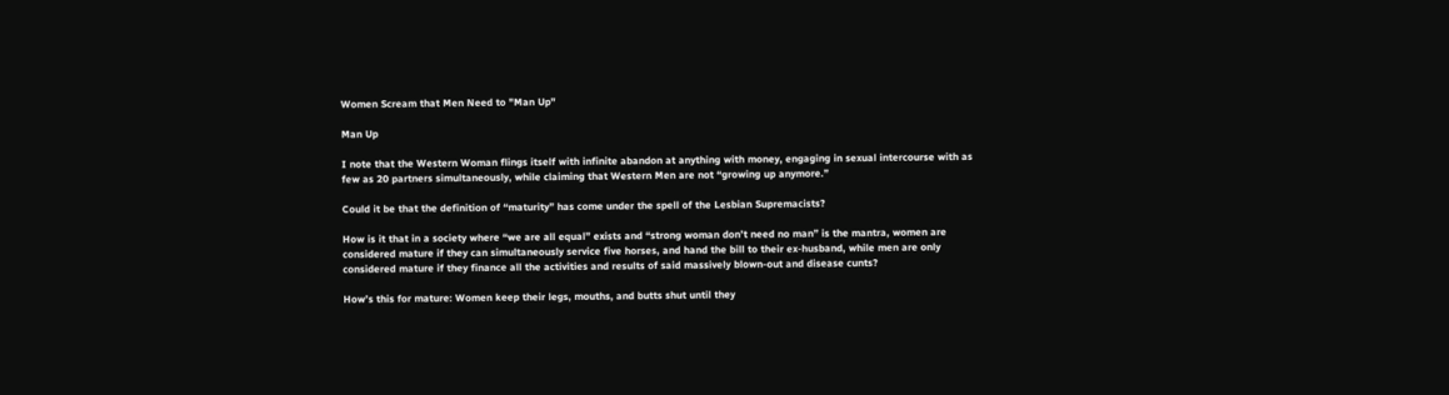Women Scream that Men Need to "Man Up"

Man Up

I note that the Western Woman flings itself with infinite abandon at anything with money, engaging in sexual intercourse with as few as 20 partners simultaneously, while claiming that Western Men are not “growing up anymore.”

Could it be that the definition of “maturity” has come under the spell of the Lesbian Supremacists?

How is it that in a society where “we are all equal” exists and “strong woman don’t need no man” is the mantra, women are considered mature if they can simultaneously service five horses, and hand the bill to their ex-husband, while men are only considered mature if they finance all the activities and results of said massively blown-out and disease cunts?

How’s this for mature: Women keep their legs, mouths, and butts shut until they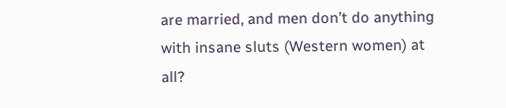are married, and men don’t do anything with insane sluts (Western women) at all?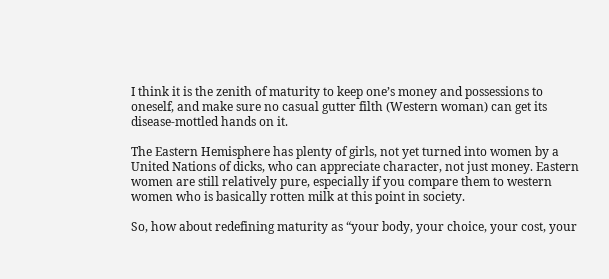I think it is the zenith of maturity to keep one’s money and possessions to oneself, and make sure no casual gutter filth (Western woman) can get its disease-mottled hands on it.

The Eastern Hemisphere has plenty of girls, not yet turned into women by a United Nations of dicks, who can appreciate character, not just money. Eastern women are still relatively pure, especially if you compare them to western women who is basically rotten milk at this point in society.

So, how about redefining maturity as “your body, your choice, your cost, your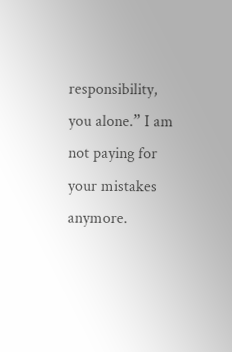responsibility, you alone.” I am not paying for your mistakes anymore.